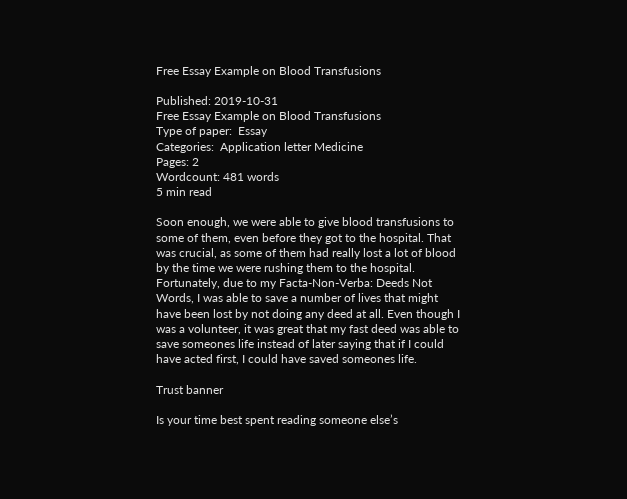Free Essay Example on Blood Transfusions

Published: 2019-10-31
Free Essay Example on Blood Transfusions
Type of paper:  Essay
Categories:  Application letter Medicine
Pages: 2
Wordcount: 481 words
5 min read

Soon enough, we were able to give blood transfusions to some of them, even before they got to the hospital. That was crucial, as some of them had really lost a lot of blood by the time we were rushing them to the hospital. Fortunately, due to my Facta-Non-Verba: Deeds Not Words, I was able to save a number of lives that might have been lost by not doing any deed at all. Even though I was a volunteer, it was great that my fast deed was able to save someones life instead of later saying that if I could have acted first, I could have saved someones life.

Trust banner

Is your time best spent reading someone else’s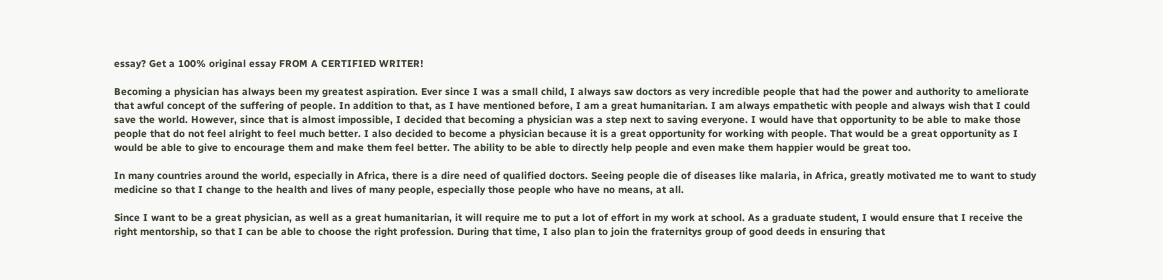essay? Get a 100% original essay FROM A CERTIFIED WRITER!

Becoming a physician has always been my greatest aspiration. Ever since I was a small child, I always saw doctors as very incredible people that had the power and authority to ameliorate that awful concept of the suffering of people. In addition to that, as I have mentioned before, I am a great humanitarian. I am always empathetic with people and always wish that I could save the world. However, since that is almost impossible, I decided that becoming a physician was a step next to saving everyone. I would have that opportunity to be able to make those people that do not feel alright to feel much better. I also decided to become a physician because it is a great opportunity for working with people. That would be a great opportunity as I would be able to give to encourage them and make them feel better. The ability to be able to directly help people and even make them happier would be great too.

In many countries around the world, especially in Africa, there is a dire need of qualified doctors. Seeing people die of diseases like malaria, in Africa, greatly motivated me to want to study medicine so that I change to the health and lives of many people, especially those people who have no means, at all.

Since I want to be a great physician, as well as a great humanitarian, it will require me to put a lot of effort in my work at school. As a graduate student, I would ensure that I receive the right mentorship, so that I can be able to choose the right profession. During that time, I also plan to join the fraternitys group of good deeds in ensuring that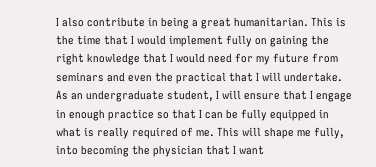I also contribute in being a great humanitarian. This is the time that I would implement fully on gaining the right knowledge that I would need for my future from seminars and even the practical that I will undertake. As an undergraduate student, I will ensure that I engage in enough practice so that I can be fully equipped in what is really required of me. This will shape me fully, into becoming the physician that I want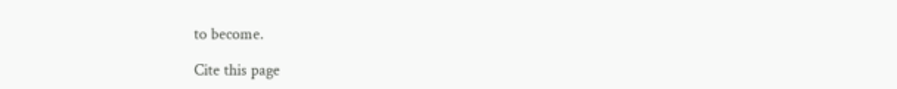to become.

Cite this page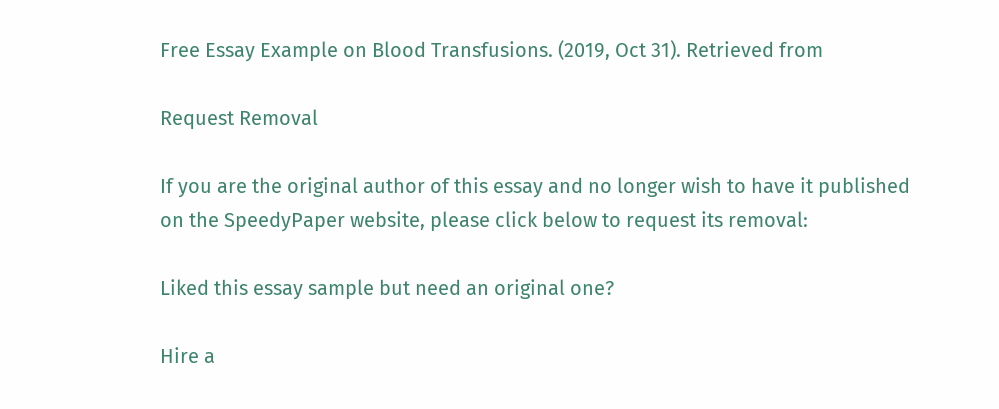Free Essay Example on Blood Transfusions. (2019, Oct 31). Retrieved from

Request Removal

If you are the original author of this essay and no longer wish to have it published on the SpeedyPaper website, please click below to request its removal:

Liked this essay sample but need an original one?

Hire a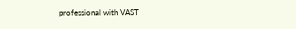professional with VAST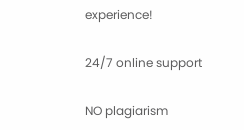experience!

24/7 online support

NO plagiarism